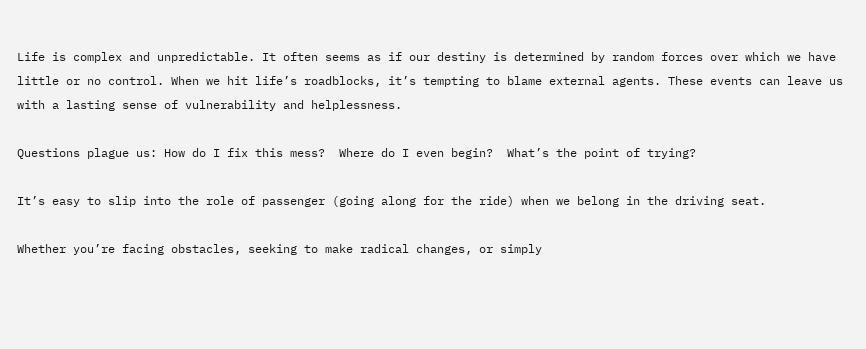Life is complex and unpredictable. It often seems as if our destiny is determined by random forces over which we have little or no control. When we hit life’s roadblocks, it’s tempting to blame external agents. These events can leave us with a lasting sense of vulnerability and helplessness.

Questions plague us: How do I fix this mess?  Where do I even begin?  What’s the point of trying?

It’s easy to slip into the role of passenger (going along for the ride) when we belong in the driving seat.

Whether you’re facing obstacles, seeking to make radical changes, or simply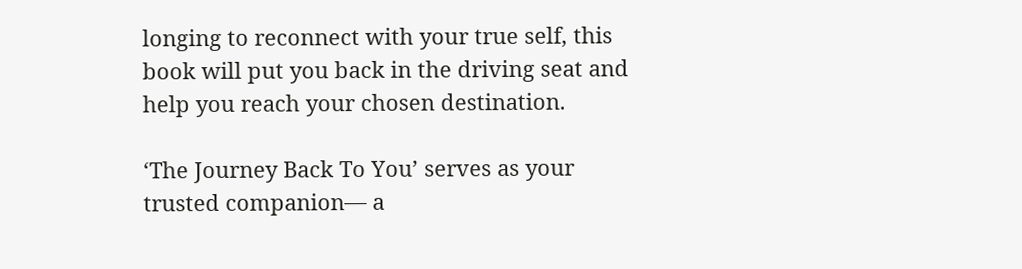longing to reconnect with your true self, this book will put you back in the driving seat and help you reach your chosen destination.

‘The Journey Back To You’ serves as your trusted companion— a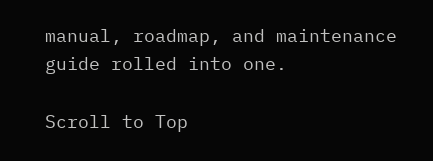manual, roadmap, and maintenance guide rolled into one.

Scroll to Top